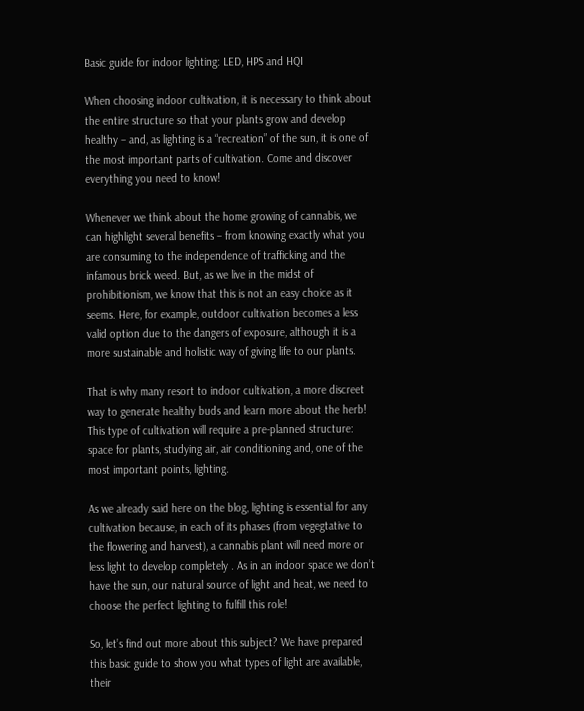Basic guide for indoor lighting: LED, HPS and HQI

When choosing indoor cultivation, it is necessary to think about the entire structure so that your plants grow and develop healthy – and, as lighting is a “recreation” of the sun, it is one of the most important parts of cultivation. Come and discover everything you need to know!

Whenever we think about the home growing of cannabis, we can highlight several benefits – from knowing exactly what you are consuming to the independence of trafficking and the infamous brick weed. But, as we live in the midst of prohibitionism, we know that this is not an easy choice as it seems. Here, for example, outdoor cultivation becomes a less valid option due to the dangers of exposure, although it is a more sustainable and holistic way of giving life to our plants.

That is why many resort to indoor cultivation, a more discreet way to generate healthy buds and learn more about the herb! This type of cultivation will require a pre-planned structure: space for plants, studying air, air conditioning and, one of the most important points, lighting.

As we already said here on the blog, lighting is essential for any cultivation because, in each of its phases (from vegegtative to the flowering and harvest), a cannabis plant will need more or less light to develop completely . As in an indoor space we don’t have the sun, our natural source of light and heat, we need to choose the perfect lighting to fulfill this role!

So, let’s find out more about this subject? We have prepared this basic guide to show you what types of light are available, their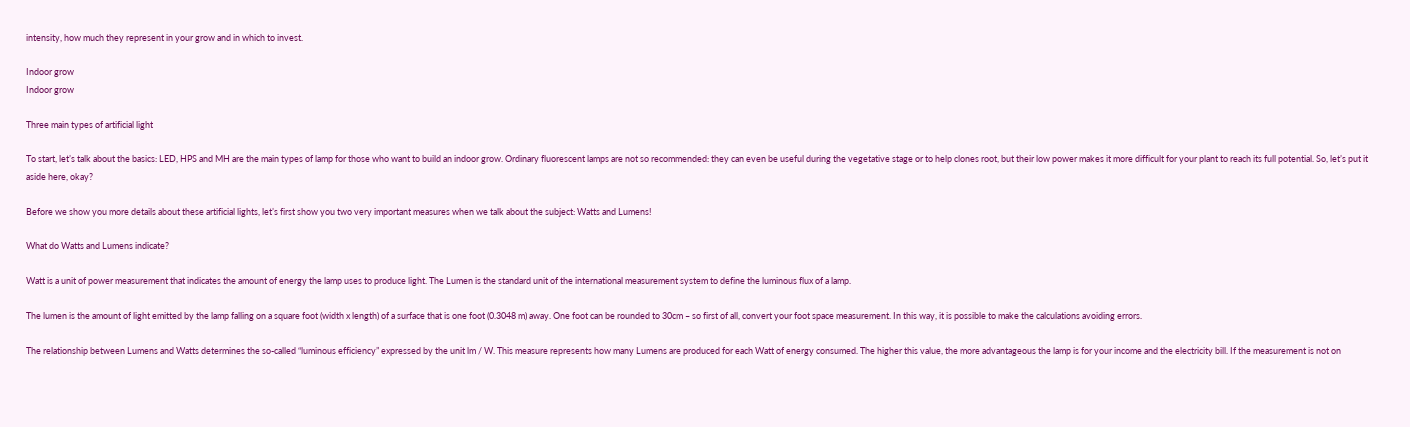intensity, how much they represent in your grow and in which to invest.

Indoor grow
Indoor grow

Three main types of artificial light

To start, let’s talk about the basics: LED, HPS and MH are the main types of lamp for those who want to build an indoor grow. Ordinary fluorescent lamps are not so recommended: they can even be useful during the vegetative stage or to help clones root, but their low power makes it more difficult for your plant to reach its full potential. So, let’s put it aside here, okay?

Before we show you more details about these artificial lights, let’s first show you two very important measures when we talk about the subject: Watts and Lumens!

What do Watts and Lumens indicate?

Watt is a unit of power measurement that indicates the amount of energy the lamp uses to produce light. The Lumen is the standard unit of the international measurement system to define the luminous flux of a lamp.

The lumen is the amount of light emitted by the lamp falling on a square foot (width x length) of a surface that is one foot (0.3048 m) away. One foot can be rounded to 30cm – so first of all, convert your foot space measurement. In this way, it is possible to make the calculations avoiding errors.

The relationship between Lumens and Watts determines the so-called “luminous efficiency” expressed by the unit lm / W. This measure represents how many Lumens are produced for each Watt of energy consumed. The higher this value, the more advantageous the lamp is for your income and the electricity bill. If the measurement is not on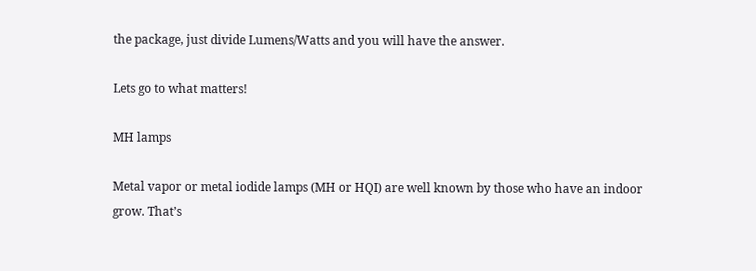the package, just divide Lumens/Watts and you will have the answer.

Lets go to what matters!

MH lamps

Metal vapor or metal iodide lamps (MH or HQI) are well known by those who have an indoor grow. That’s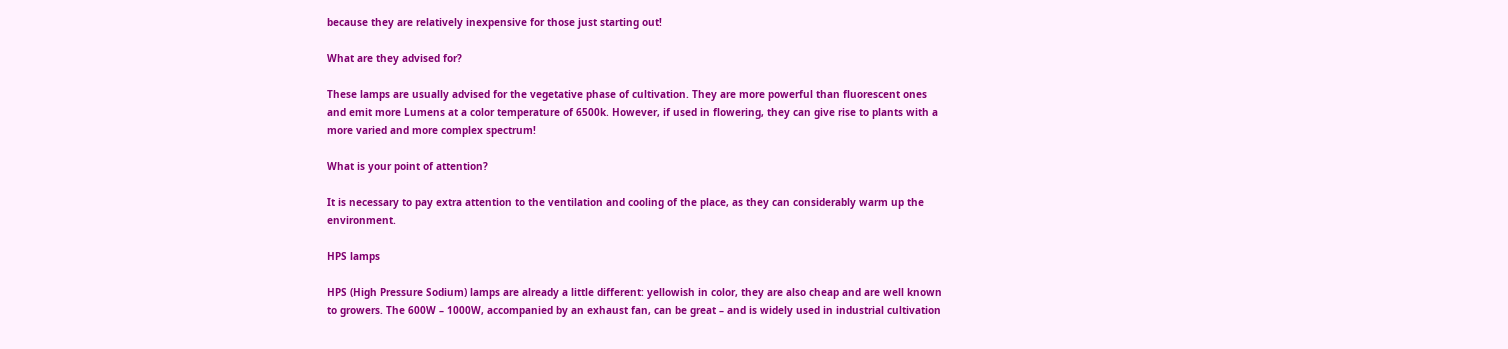because they are relatively inexpensive for those just starting out!

What are they advised for?

These lamps are usually advised for the vegetative phase of cultivation. They are more powerful than fluorescent ones and emit more Lumens at a color temperature of 6500k. However, if used in flowering, they can give rise to plants with a more varied and more complex spectrum!

What is your point of attention?

It is necessary to pay extra attention to the ventilation and cooling of the place, as they can considerably warm up the environment.

HPS lamps

HPS (High Pressure Sodium) lamps are already a little different: yellowish in color, they are also cheap and are well known to growers. The 600W – 1000W, accompanied by an exhaust fan, can be great – and is widely used in industrial cultivation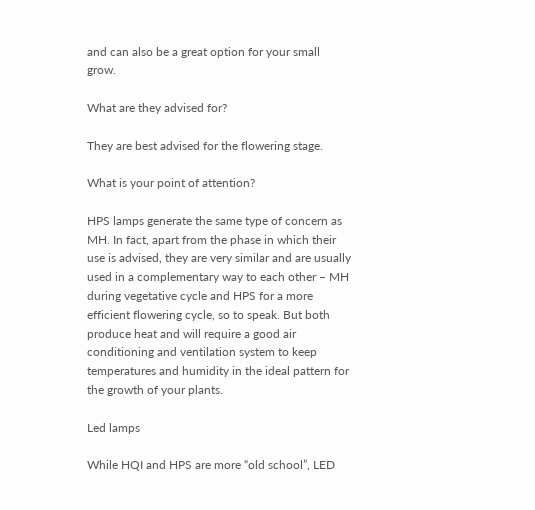and can also be a great option for your small grow.

What are they advised for?

They are best advised for the flowering stage.

What is your point of attention?

HPS lamps generate the same type of concern as MH. In fact, apart from the phase in which their use is advised, they are very similar and are usually used in a complementary way to each other – MH during vegetative cycle and HPS for a more efficient flowering cycle, so to speak. But both produce heat and will require a good air conditioning and ventilation system to keep temperatures and humidity in the ideal pattern for the growth of your plants.

Led lamps

While HQI and HPS are more “old school”, LED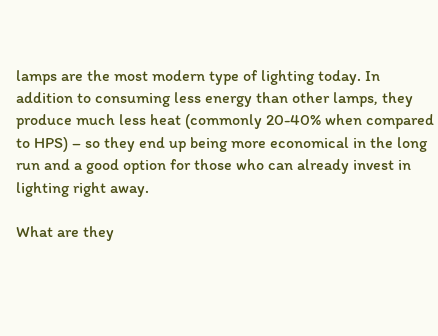lamps are the most modern type of lighting today. In addition to consuming less energy than other lamps, they produce much less heat (commonly 20-40% when compared to HPS) – so they end up being more economical in the long run and a good option for those who can already invest in lighting right away.

What are they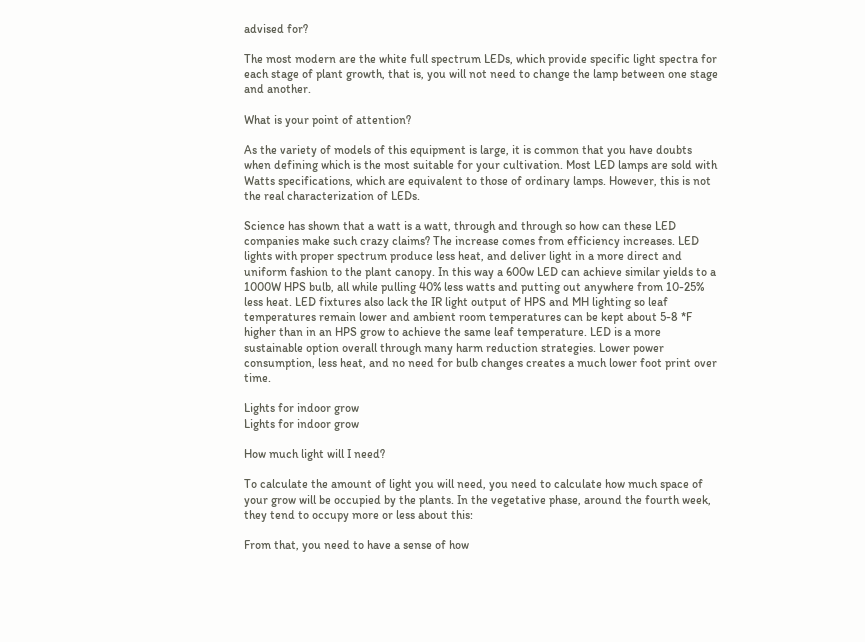advised for?

The most modern are the white full spectrum LEDs, which provide specific light spectra for each stage of plant growth, that is, you will not need to change the lamp between one stage and another.

What is your point of attention?

As the variety of models of this equipment is large, it is common that you have doubts when defining which is the most suitable for your cultivation. Most LED lamps are sold with Watts specifications, which are equivalent to those of ordinary lamps. However, this is not the real characterization of LEDs.

Science has shown that a watt is a watt, through and through so how can these LED companies make such crazy claims? The increase comes from efficiency increases. LED lights with proper spectrum produce less heat, and deliver light in a more direct and uniform fashion to the plant canopy. In this way a 600w LED can achieve similar yields to a 1000W HPS bulb, all while pulling 40% less watts and putting out anywhere from 10-25% less heat. LED fixtures also lack the IR light output of HPS and MH lighting so leaf temperatures remain lower and ambient room temperatures can be kept about 5-8 *F higher than in an HPS grow to achieve the same leaf temperature. LED is a more sustainable option overall through many harm reduction strategies. Lower power consumption, less heat, and no need for bulb changes creates a much lower foot print over time.

Lights for indoor grow
Lights for indoor grow

How much light will I need?

To calculate the amount of light you will need, you need to calculate how much space of your grow will be occupied by the plants. In the vegetative phase, around the fourth week, they tend to occupy more or less about this:

From that, you need to have a sense of how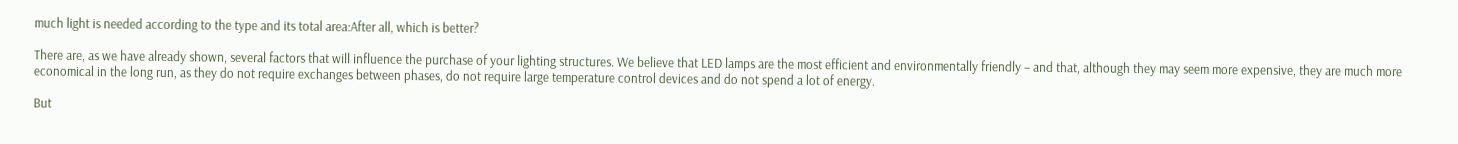much light is needed according to the type and its total area:After all, which is better?

There are, as we have already shown, several factors that will influence the purchase of your lighting structures. We believe that LED lamps are the most efficient and environmentally friendly – and that, although they may seem more expensive, they are much more economical in the long run, as they do not require exchanges between phases, do not require large temperature control devices and do not spend a lot of energy.

But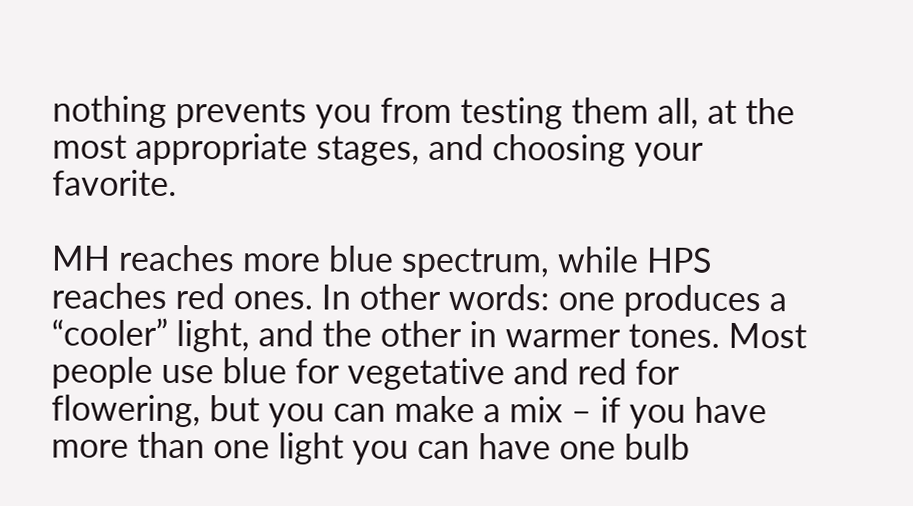nothing prevents you from testing them all, at the most appropriate stages, and choosing your favorite.

MH reaches more blue spectrum, while HPS reaches red ones. In other words: one produces a “cooler” light, and the other in warmer tones. Most people use blue for vegetative and red for flowering, but you can make a mix – if you have more than one light you can have one bulb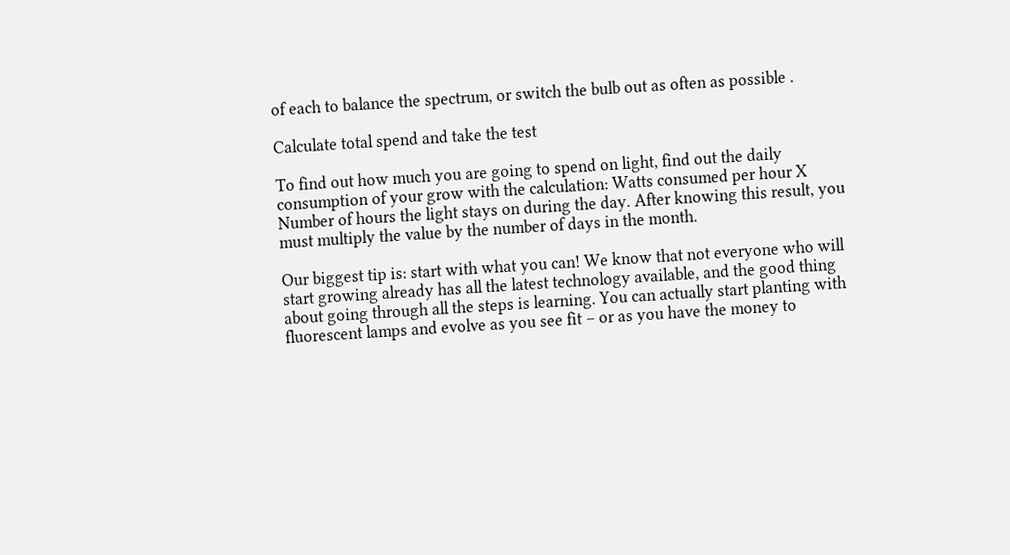of each to balance the spectrum, or switch the bulb out as often as possible .

Calculate total spend and take the test

To find out how much you are going to spend on light, find out the daily consumption of your grow with the calculation: Watts consumed per hour X Number of hours the light stays on during the day. After knowing this result, you must multiply the value by the number of days in the month.

Our biggest tip is: start with what you can! We know that not everyone who will start growing already has all the latest technology available, and the good thing about going through all the steps is learning. You can actually start planting with fluorescent lamps and evolve as you see fit – or as you have the money to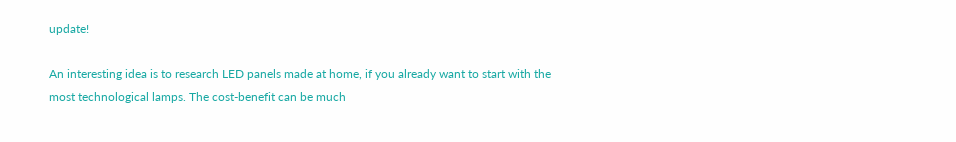update!

An interesting idea is to research LED panels made at home, if you already want to start with the most technological lamps. The cost-benefit can be much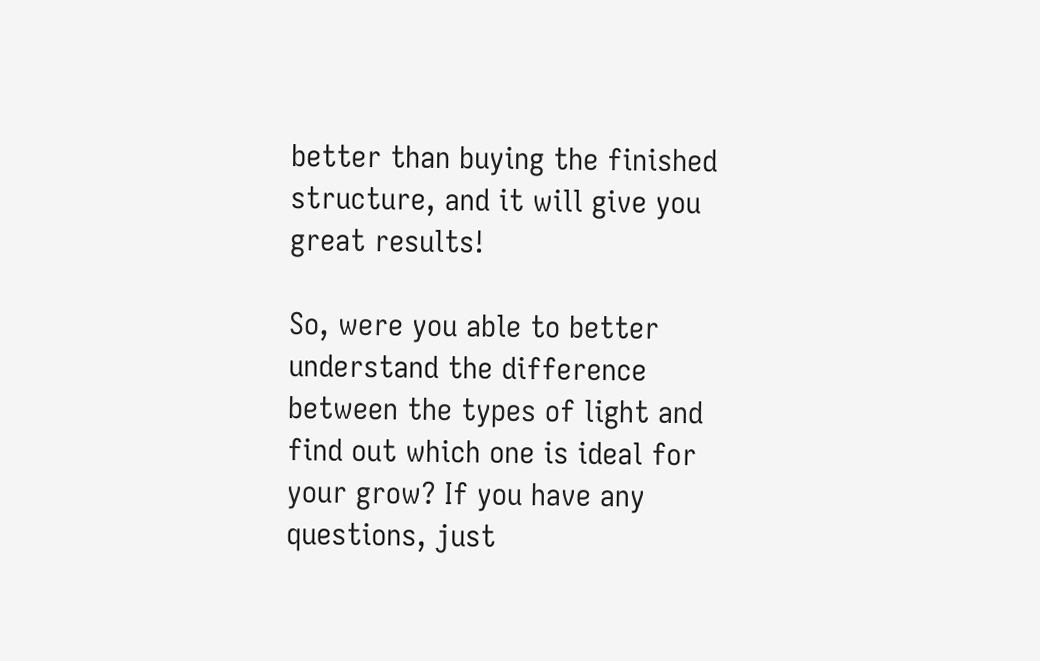better than buying the finished structure, and it will give you great results!

So, were you able to better understand the difference between the types of light and find out which one is ideal for your grow? If you have any questions, just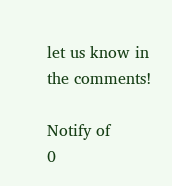let us know in the comments!

Notify of
0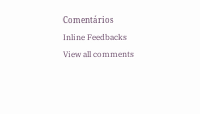Comentários
Inline Feedbacks
View all comments